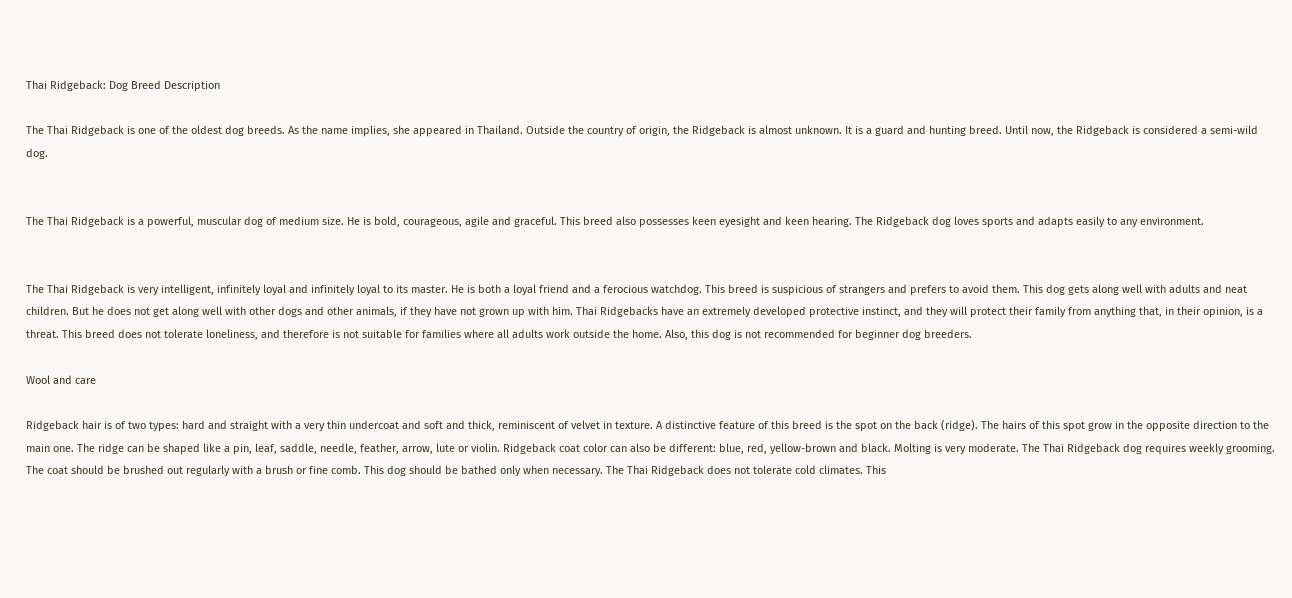Thai Ridgeback: Dog Breed Description

The Thai Ridgeback is one of the oldest dog breeds. As the name implies, she appeared in Thailand. Outside the country of origin, the Ridgeback is almost unknown. It is a guard and hunting breed. Until now, the Ridgeback is considered a semi-wild dog.


The Thai Ridgeback is a powerful, muscular dog of medium size. He is bold, courageous, agile and graceful. This breed also possesses keen eyesight and keen hearing. The Ridgeback dog loves sports and adapts easily to any environment.


The Thai Ridgeback is very intelligent, infinitely loyal and infinitely loyal to its master. He is both a loyal friend and a ferocious watchdog. This breed is suspicious of strangers and prefers to avoid them. This dog gets along well with adults and neat children. But he does not get along well with other dogs and other animals, if they have not grown up with him. Thai Ridgebacks have an extremely developed protective instinct, and they will protect their family from anything that, in their opinion, is a threat. This breed does not tolerate loneliness, and therefore is not suitable for families where all adults work outside the home. Also, this dog is not recommended for beginner dog breeders.

Wool and care

Ridgeback hair is of two types: hard and straight with a very thin undercoat and soft and thick, reminiscent of velvet in texture. A distinctive feature of this breed is the spot on the back (ridge). The hairs of this spot grow in the opposite direction to the main one. The ridge can be shaped like a pin, leaf, saddle, needle, feather, arrow, lute or violin. Ridgeback coat color can also be different: blue, red, yellow-brown and black. Molting is very moderate. The Thai Ridgeback dog requires weekly grooming. The coat should be brushed out regularly with a brush or fine comb. This dog should be bathed only when necessary. The Thai Ridgeback does not tolerate cold climates. This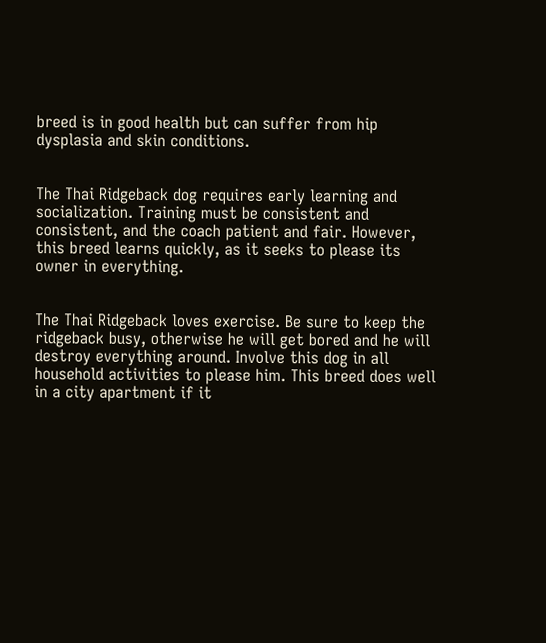breed is in good health but can suffer from hip dysplasia and skin conditions.


The Thai Ridgeback dog requires early learning and socialization. Training must be consistent and consistent, and the coach patient and fair. However, this breed learns quickly, as it seeks to please its owner in everything.


The Thai Ridgeback loves exercise. Be sure to keep the ridgeback busy, otherwise he will get bored and he will destroy everything around. Involve this dog in all household activities to please him. This breed does well in a city apartment if it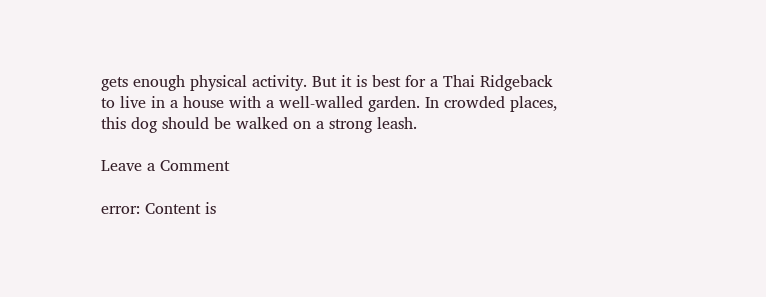gets enough physical activity. But it is best for a Thai Ridgeback to live in a house with a well-walled garden. In crowded places, this dog should be walked on a strong leash.

Leave a Comment

error: Content is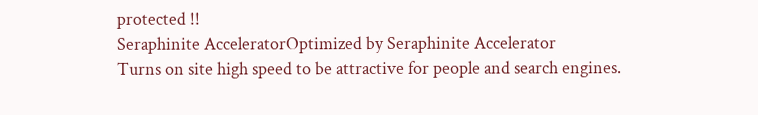protected !!
Seraphinite AcceleratorOptimized by Seraphinite Accelerator
Turns on site high speed to be attractive for people and search engines.